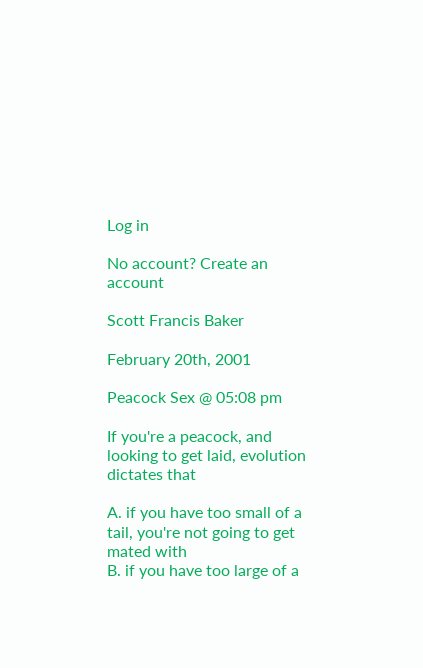Log in

No account? Create an account

Scott Francis Baker

February 20th, 2001

Peacock Sex @ 05:08 pm

If you're a peacock, and looking to get laid, evolution dictates that

A. if you have too small of a tail, you're not going to get mated with
B. if you have too large of a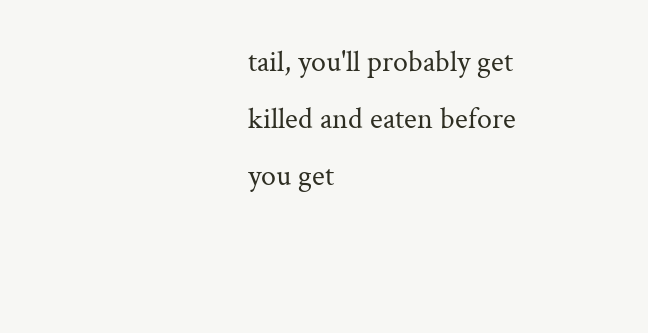tail, you'll probably get killed and eaten before you get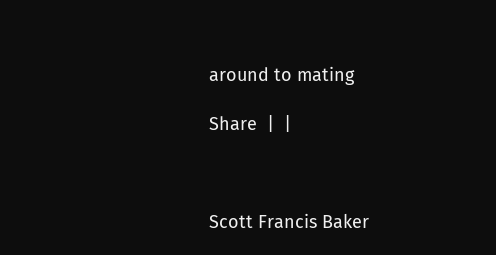around to mating

Share  |  |



Scott Francis Baker